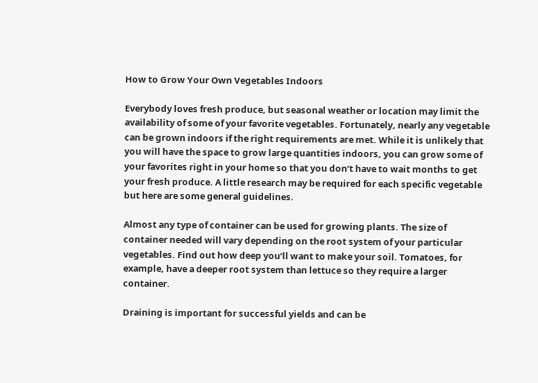How to Grow Your Own Vegetables Indoors

Everybody loves fresh produce, but seasonal weather or location may limit the availability of some of your favorite vegetables. Fortunately, nearly any vegetable can be grown indoors if the right requirements are met. While it is unlikely that you will have the space to grow large quantities indoors, you can grow some of your favorites right in your home so that you don’t have to wait months to get your fresh produce. A little research may be required for each specific vegetable but here are some general guidelines.

Almost any type of container can be used for growing plants. The size of container needed will vary depending on the root system of your particular vegetables. Find out how deep you’ll want to make your soil. Tomatoes, for example, have a deeper root system than lettuce so they require a larger container.

Draining is important for successful yields and can be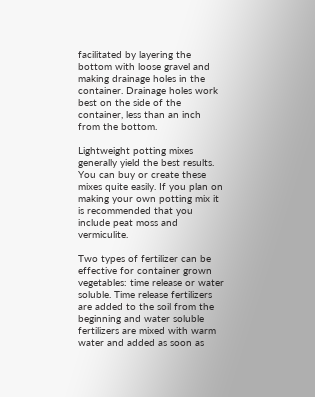facilitated by layering the bottom with loose gravel and making drainage holes in the container. Drainage holes work best on the side of the container, less than an inch from the bottom.

Lightweight potting mixes generally yield the best results. You can buy or create these mixes quite easily. If you plan on making your own potting mix it is recommended that you include peat moss and vermiculite.

Two types of fertilizer can be effective for container grown vegetables: time release or water soluble. Time release fertilizers are added to the soil from the beginning and water soluble fertilizers are mixed with warm water and added as soon as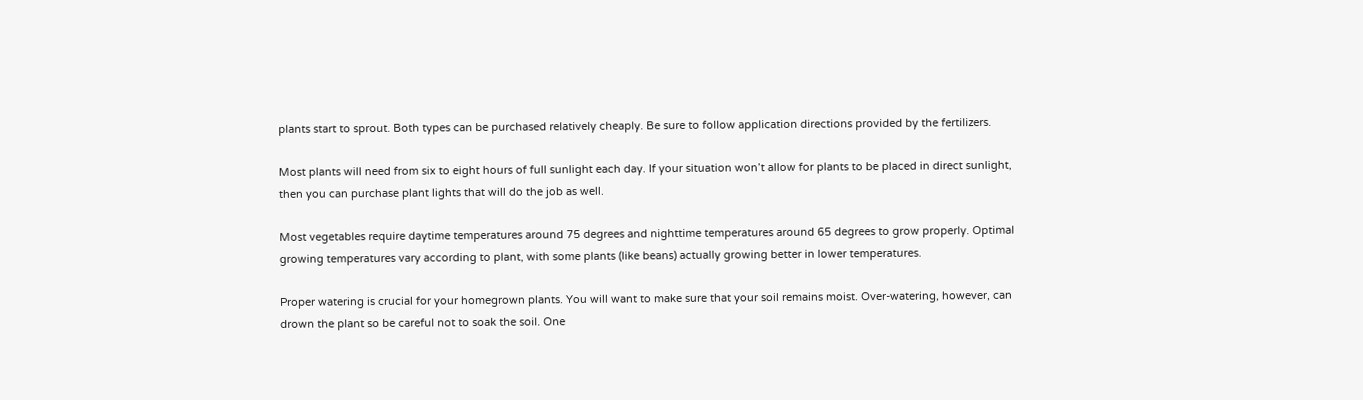plants start to sprout. Both types can be purchased relatively cheaply. Be sure to follow application directions provided by the fertilizers.

Most plants will need from six to eight hours of full sunlight each day. If your situation won’t allow for plants to be placed in direct sunlight, then you can purchase plant lights that will do the job as well.

Most vegetables require daytime temperatures around 75 degrees and nighttime temperatures around 65 degrees to grow properly. Optimal growing temperatures vary according to plant, with some plants (like beans) actually growing better in lower temperatures.

Proper watering is crucial for your homegrown plants. You will want to make sure that your soil remains moist. Over-watering, however, can drown the plant so be careful not to soak the soil. One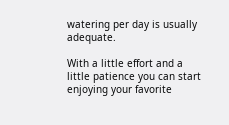watering per day is usually adequate.

With a little effort and a little patience you can start enjoying your favorite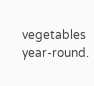vegetables year-round.